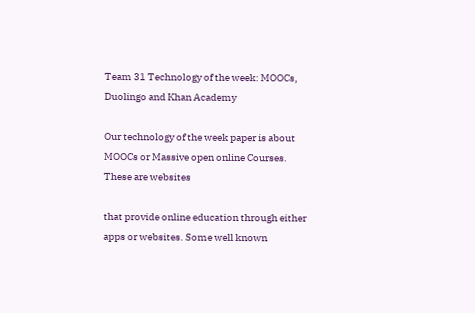Team 31 Technology of the week: MOOCs, Duolingo and Khan Academy

Our technology of the week paper is about MOOCs or Massive open online Courses. These are websites

that provide online education through either apps or websites. Some well known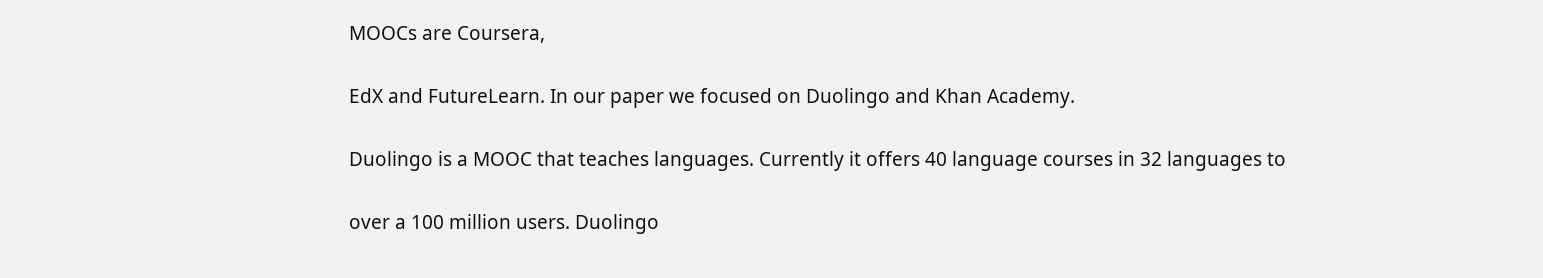MOOCs are Coursera,

EdX and FutureLearn. In our paper we focused on Duolingo and Khan Academy.

Duolingo is a MOOC that teaches languages. Currently it offers 40 language courses in 32 languages to

over a 100 million users. Duolingo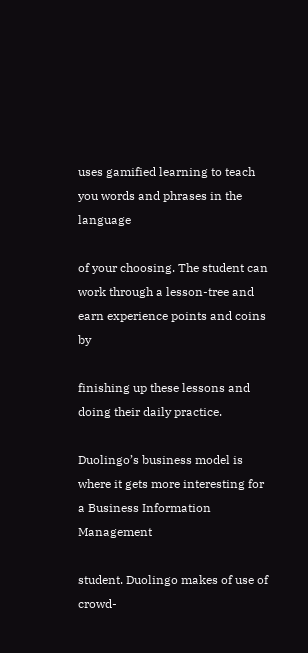uses gamified learning to teach you words and phrases in the language

of your choosing. The student can work through a lesson-tree and earn experience points and coins by

finishing up these lessons and doing their daily practice.

Duolingo’s business model is where it gets more interesting for a Business Information Management

student. Duolingo makes of use of crowd-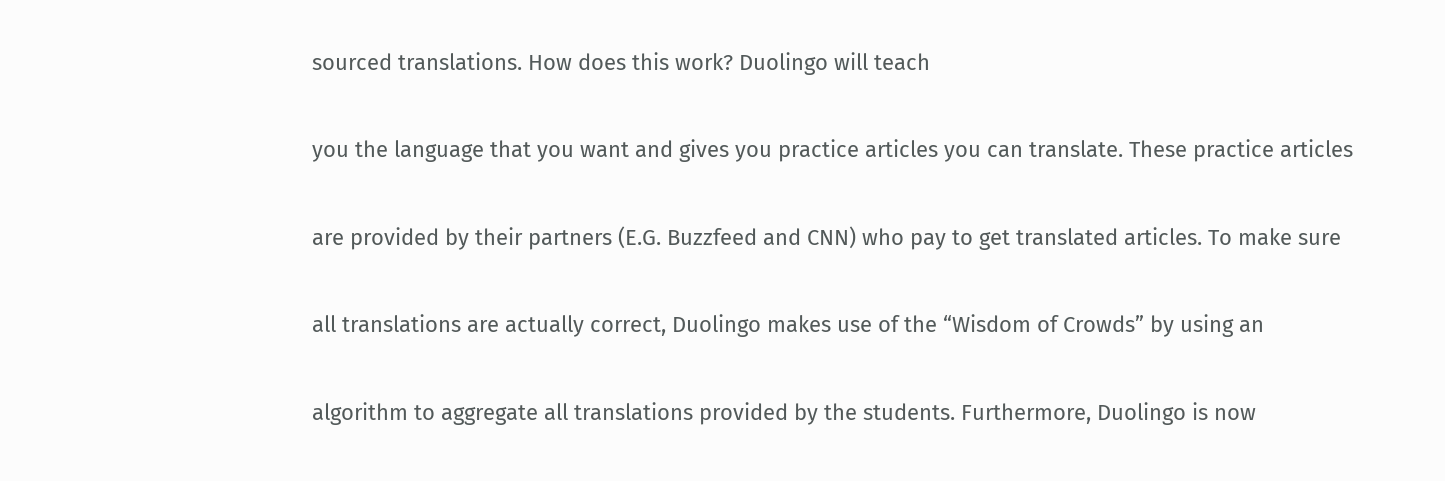sourced translations. How does this work? Duolingo will teach

you the language that you want and gives you practice articles you can translate. These practice articles

are provided by their partners (E.G. Buzzfeed and CNN) who pay to get translated articles. To make sure

all translations are actually correct, Duolingo makes use of the “Wisdom of Crowds” by using an

algorithm to aggregate all translations provided by the students. Furthermore, Duolingo is now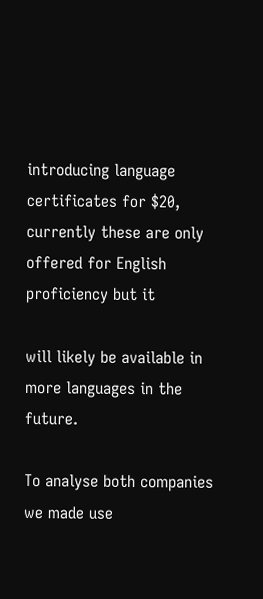introducing language certificates for $20, currently these are only offered for English proficiency but it

will likely be available in more languages in the future.

To analyse both companies we made use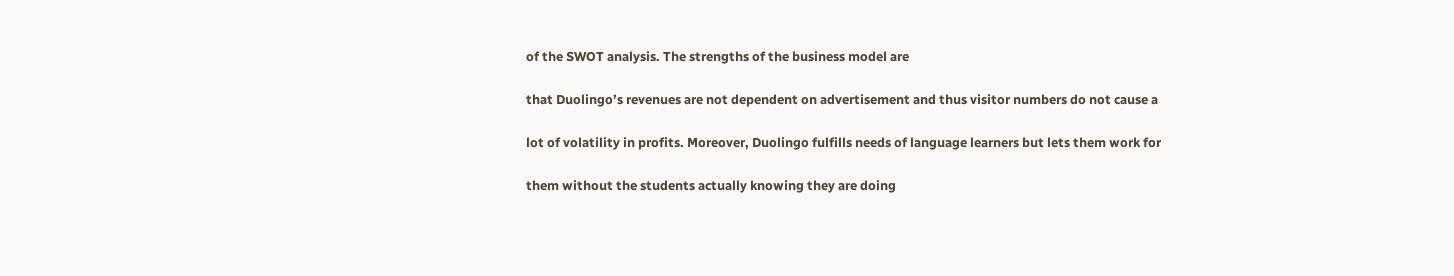of the SWOT analysis. The strengths of the business model are

that Duolingo’s revenues are not dependent on advertisement and thus visitor numbers do not cause a

lot of volatility in profits. Moreover, Duolingo fulfills needs of language learners but lets them work for

them without the students actually knowing they are doing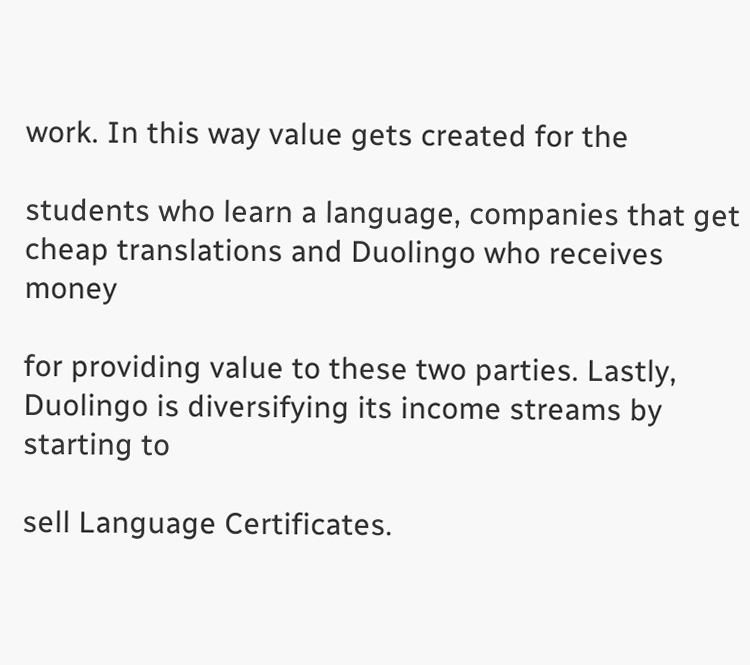work. In this way value gets created for the

students who learn a language, companies that get cheap translations and Duolingo who receives money

for providing value to these two parties. Lastly, Duolingo is diversifying its income streams by starting to

sell Language Certificates.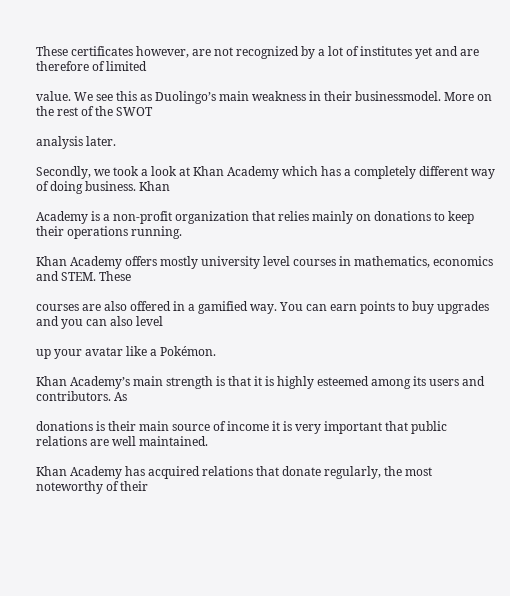These certificates however, are not recognized by a lot of institutes yet and are therefore of limited

value. We see this as Duolingo’s main weakness in their businessmodel. More on the rest of the SWOT

analysis later.

Secondly, we took a look at Khan Academy which has a completely different way of doing business. Khan

Academy is a non-profit organization that relies mainly on donations to keep their operations running.

Khan Academy offers mostly university level courses in mathematics, economics and STEM. These

courses are also offered in a gamified way. You can earn points to buy upgrades and you can also level

up your avatar like a Pokémon.

Khan Academy’s main strength is that it is highly esteemed among its users and contributors. As

donations is their main source of income it is very important that public relations are well maintained.

Khan Academy has acquired relations that donate regularly, the most noteworthy of their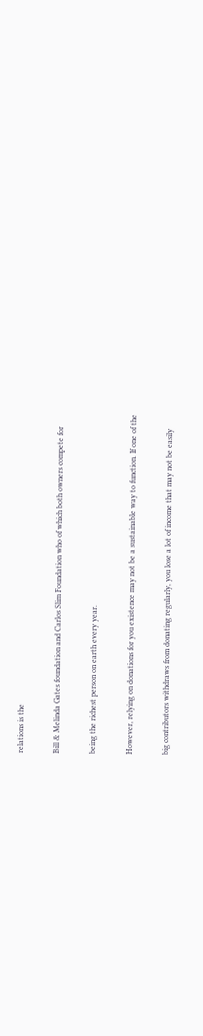relations is the

Bill & Melinda Gates foundation and Carlos Slim Foundation who of which both owners compete for

being the richest person on earth every year.

However, relying on donations for you existence may not be a sustainable way to function. If one of the

big contributors withdraws from donating regularly, you lose a lot of income that may not be easily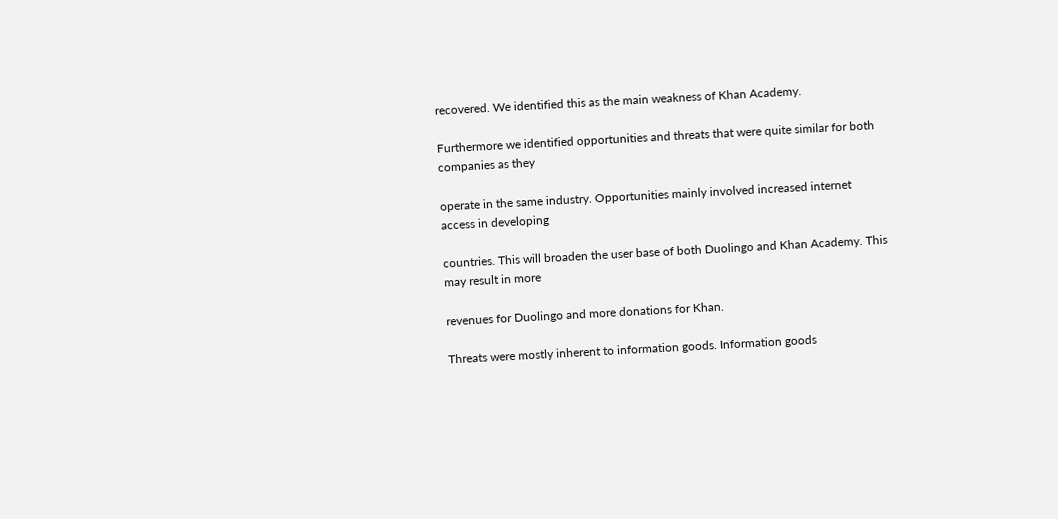recovered. We identified this as the main weakness of Khan Academy.

Furthermore we identified opportunities and threats that were quite similar for both companies as they

operate in the same industry. Opportunities mainly involved increased internet access in developing

countries. This will broaden the user base of both Duolingo and Khan Academy. This may result in more

revenues for Duolingo and more donations for Khan.

Threats were mostly inherent to information goods. Information goods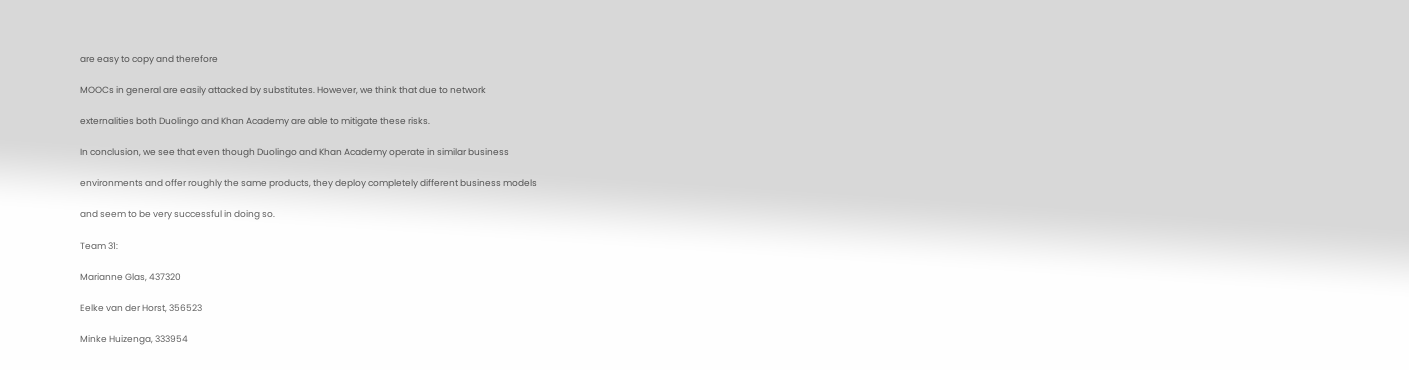are easy to copy and therefore

MOOCs in general are easily attacked by substitutes. However, we think that due to network

externalities both Duolingo and Khan Academy are able to mitigate these risks.

In conclusion, we see that even though Duolingo and Khan Academy operate in similar business

environments and offer roughly the same products, they deploy completely different business models

and seem to be very successful in doing so.

Team 31:

Marianne Glas, 437320

Eelke van der Horst, 356523

Minke Huizenga, 333954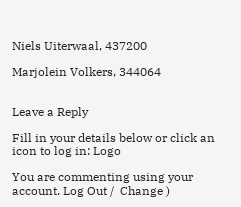Niels Uiterwaal, 437200

Marjolein Volkers, 344064


Leave a Reply

Fill in your details below or click an icon to log in: Logo

You are commenting using your account. Log Out /  Change )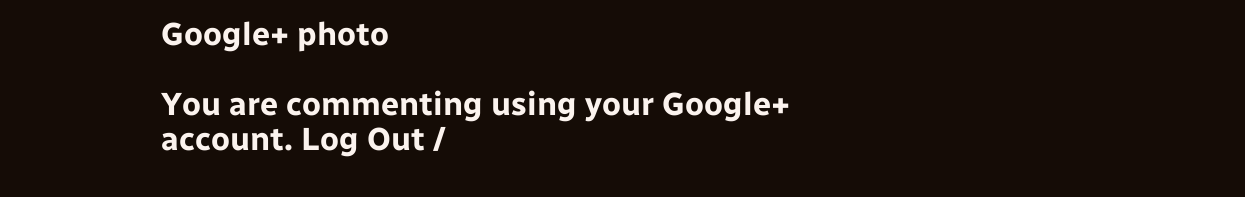Google+ photo

You are commenting using your Google+ account. Log Out /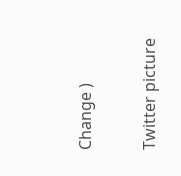Change )

Twitter picture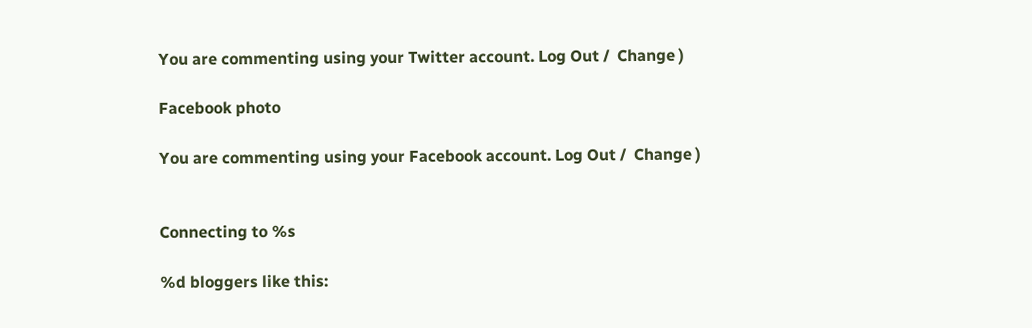You are commenting using your Twitter account. Log Out /  Change )

Facebook photo

You are commenting using your Facebook account. Log Out /  Change )


Connecting to %s

%d bloggers like this: